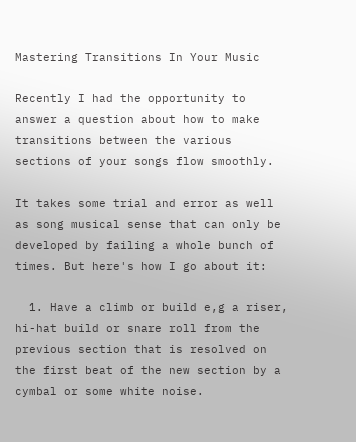Mastering Transitions In Your Music

Recently I had the opportunity to answer a question about how to make transitions between the various sections of your songs flow smoothly.

It takes some trial and error as well as song musical sense that can only be developed by failing a whole bunch of times. But here's how I go about it:

  1. Have a climb or build e,g a riser, hi-hat build or snare roll from the previous section that is resolved on the first beat of the new section by a cymbal or some white noise.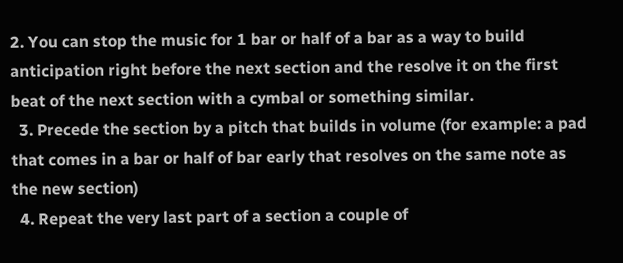2. You can stop the music for 1 bar or half of a bar as a way to build anticipation right before the next section and the resolve it on the first beat of the next section with a cymbal or something similar.
  3. Precede the section by a pitch that builds in volume (for example: a pad that comes in a bar or half of bar early that resolves on the same note as the new section)
  4. Repeat the very last part of a section a couple of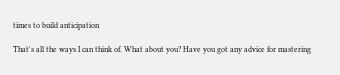times to build anticipation

That's all the ways I can think of. What about you? Have you got any advice for mastering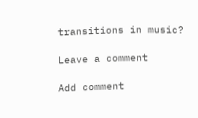transitions in music?

Leave a comment

Add comment